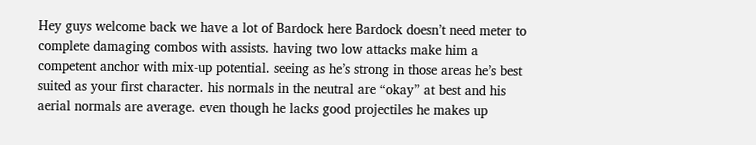Hey guys welcome back we have a lot of Bardock here Bardock doesn’t need meter to complete damaging combos with assists. having two low attacks make him a competent anchor with mix-up potential. seeing as he’s strong in those areas he’s best suited as your first character. his normals in the neutral are “okay” at best and his aerial normals are average. even though he lacks good projectiles he makes up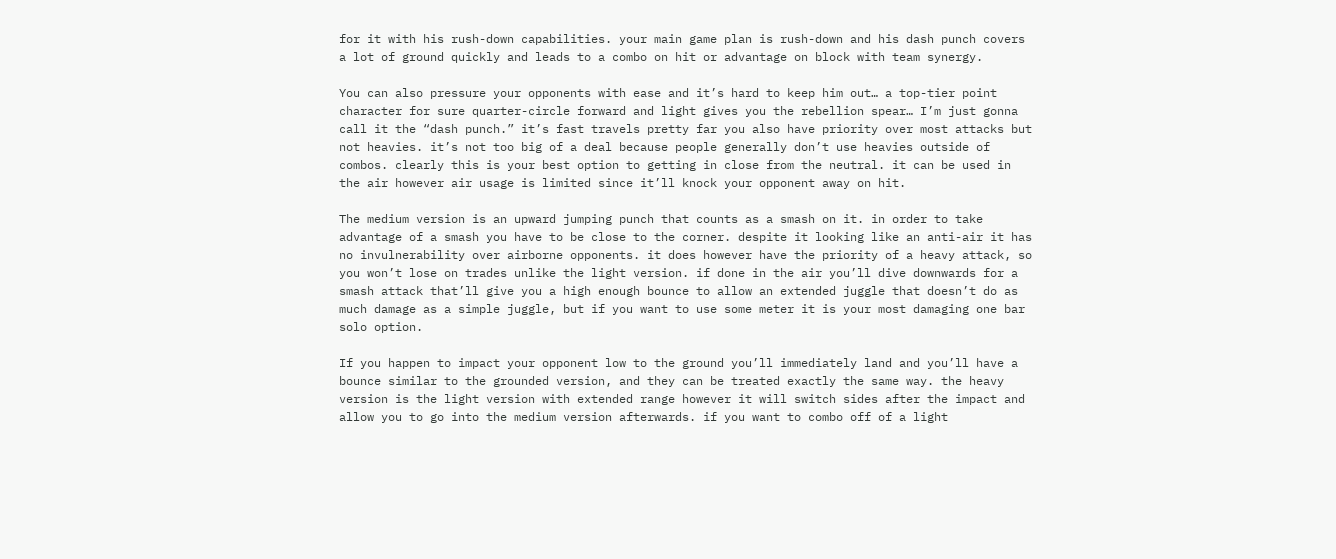for it with his rush-down capabilities. your main game plan is rush-down and his dash punch covers a lot of ground quickly and leads to a combo on hit or advantage on block with team synergy.

You can also pressure your opponents with ease and it’s hard to keep him out… a top-tier point character for sure quarter-circle forward and light gives you the rebellion spear… I’m just gonna call it the “dash punch.” it’s fast travels pretty far you also have priority over most attacks but not heavies. it’s not too big of a deal because people generally don’t use heavies outside of combos. clearly this is your best option to getting in close from the neutral. it can be used in the air however air usage is limited since it’ll knock your opponent away on hit.

The medium version is an upward jumping punch that counts as a smash on it. in order to take advantage of a smash you have to be close to the corner. despite it looking like an anti-air it has no invulnerability over airborne opponents. it does however have the priority of a heavy attack, so you won’t lose on trades unlike the light version. if done in the air you’ll dive downwards for a smash attack that’ll give you a high enough bounce to allow an extended juggle that doesn’t do as much damage as a simple juggle, but if you want to use some meter it is your most damaging one bar solo option.

If you happen to impact your opponent low to the ground you’ll immediately land and you’ll have a bounce similar to the grounded version, and they can be treated exactly the same way. the heavy version is the light version with extended range however it will switch sides after the impact and allow you to go into the medium version afterwards. if you want to combo off of a light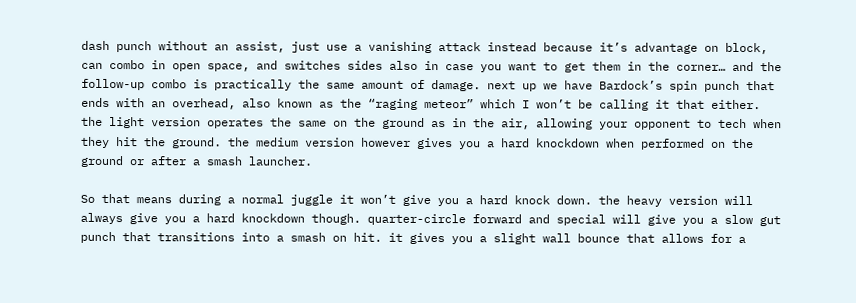dash punch without an assist, just use a vanishing attack instead because it’s advantage on block, can combo in open space, and switches sides also in case you want to get them in the corner… and the follow-up combo is practically the same amount of damage. next up we have Bardock’s spin punch that ends with an overhead, also known as the “raging meteor” which I won’t be calling it that either. the light version operates the same on the ground as in the air, allowing your opponent to tech when they hit the ground. the medium version however gives you a hard knockdown when performed on the ground or after a smash launcher.

So that means during a normal juggle it won’t give you a hard knock down. the heavy version will always give you a hard knockdown though. quarter-circle forward and special will give you a slow gut punch that transitions into a smash on hit. it gives you a slight wall bounce that allows for a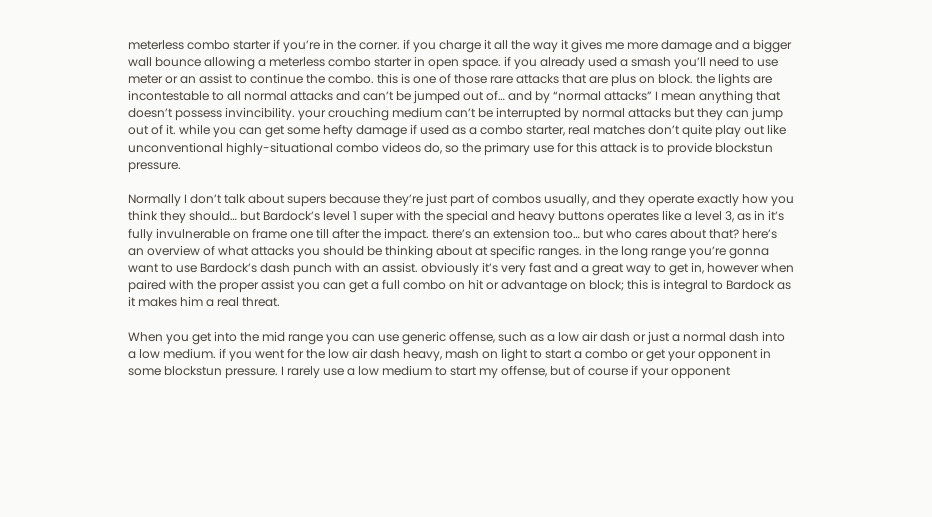meterless combo starter if you’re in the corner. if you charge it all the way it gives me more damage and a bigger wall bounce allowing a meterless combo starter in open space. if you already used a smash you’ll need to use meter or an assist to continue the combo. this is one of those rare attacks that are plus on block. the lights are incontestable to all normal attacks and can’t be jumped out of… and by “normal attacks” I mean anything that doesn’t possess invincibility. your crouching medium can’t be interrupted by normal attacks but they can jump out of it. while you can get some hefty damage if used as a combo starter, real matches don’t quite play out like unconventional highly-situational combo videos do, so the primary use for this attack is to provide blockstun pressure.

Normally I don’t talk about supers because they’re just part of combos usually, and they operate exactly how you think they should… but Bardock’s level 1 super with the special and heavy buttons operates like a level 3, as in it’s fully invulnerable on frame one till after the impact. there’s an extension too… but who cares about that? here’s an overview of what attacks you should be thinking about at specific ranges. in the long range you’re gonna want to use Bardock’s dash punch with an assist. obviously it’s very fast and a great way to get in, however when paired with the proper assist you can get a full combo on hit or advantage on block; this is integral to Bardock as it makes him a real threat.

When you get into the mid range you can use generic offense, such as a low air dash or just a normal dash into a low medium. if you went for the low air dash heavy, mash on light to start a combo or get your opponent in some blockstun pressure. I rarely use a low medium to start my offense, but of course if your opponent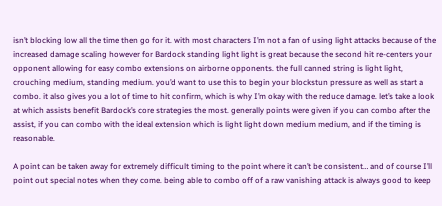isn’t blocking low all the time then go for it. with most characters I’m not a fan of using light attacks because of the increased damage scaling however for Bardock standing light light is great because the second hit re-centers your opponent allowing for easy combo extensions on airborne opponents. the full canned string is light light, crouching medium, standing medium. you’d want to use this to begin your blockstun pressure as well as start a combo. it also gives you a lot of time to hit confirm, which is why I’m okay with the reduce damage. let’s take a look at which assists benefit Bardock’s core strategies the most. generally points were given if you can combo after the assist, if you can combo with the ideal extension which is light light down medium medium, and if the timing is reasonable.

A point can be taken away for extremely difficult timing to the point where it can’t be consistent… and of course I’ll point out special notes when they come. being able to combo off of a raw vanishing attack is always good to keep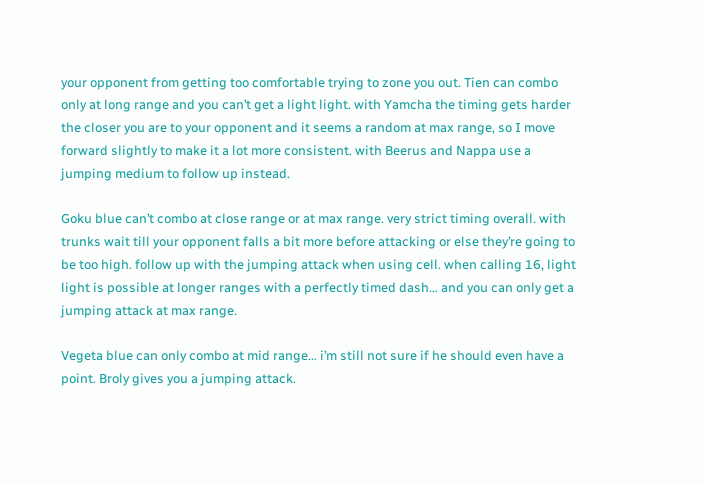your opponent from getting too comfortable trying to zone you out. Tien can combo only at long range and you can’t get a light light. with Yamcha the timing gets harder the closer you are to your opponent and it seems a random at max range, so I move forward slightly to make it a lot more consistent. with Beerus and Nappa use a jumping medium to follow up instead.

Goku blue can’t combo at close range or at max range. very strict timing overall. with trunks wait till your opponent falls a bit more before attacking or else they’re going to be too high. follow up with the jumping attack when using cell. when calling 16, light light is possible at longer ranges with a perfectly timed dash… and you can only get a jumping attack at max range.

Vegeta blue can only combo at mid range… i’m still not sure if he should even have a point. Broly gives you a jumping attack.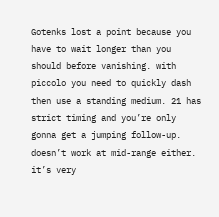Gotenks lost a point because you have to wait longer than you should before vanishing. with piccolo you need to quickly dash then use a standing medium. 21 has strict timing and you’re only gonna get a jumping follow-up. doesn’t work at mid-range either. it’s very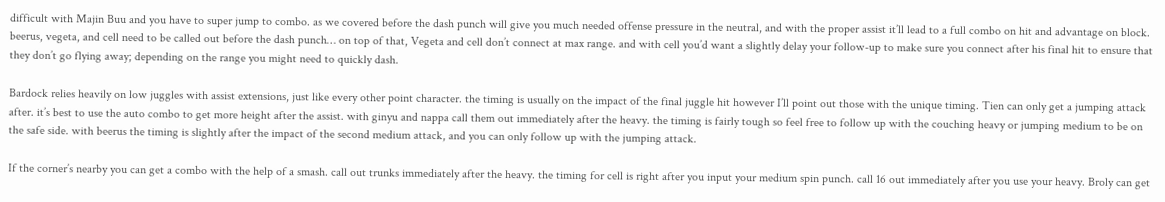difficult with Majin Buu and you have to super jump to combo. as we covered before the dash punch will give you much needed offense pressure in the neutral, and with the proper assist it’ll lead to a full combo on hit and advantage on block. beerus, vegeta, and cell need to be called out before the dash punch… on top of that, Vegeta and cell don’t connect at max range. and with cell you’d want a slightly delay your follow-up to make sure you connect after his final hit to ensure that they don’t go flying away; depending on the range you might need to quickly dash.

Bardock relies heavily on low juggles with assist extensions, just like every other point character. the timing is usually on the impact of the final juggle hit however I’ll point out those with the unique timing. Tien can only get a jumping attack after. it’s best to use the auto combo to get more height after the assist. with ginyu and nappa call them out immediately after the heavy. the timing is fairly tough so feel free to follow up with the couching heavy or jumping medium to be on the safe side. with beerus the timing is slightly after the impact of the second medium attack, and you can only follow up with the jumping attack.

If the corner’s nearby you can get a combo with the help of a smash. call out trunks immediately after the heavy. the timing for cell is right after you input your medium spin punch. call 16 out immediately after you use your heavy. Broly can get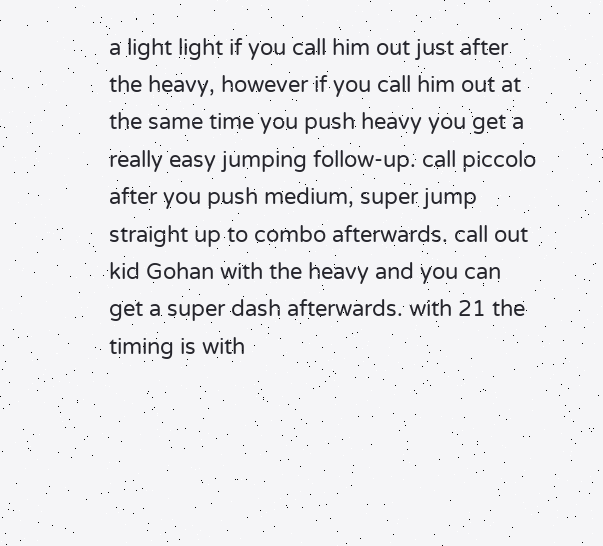a light light if you call him out just after the heavy, however if you call him out at the same time you push heavy you get a really easy jumping follow-up. call piccolo after you push medium, super jump straight up to combo afterwards. call out kid Gohan with the heavy and you can get a super dash afterwards. with 21 the timing is with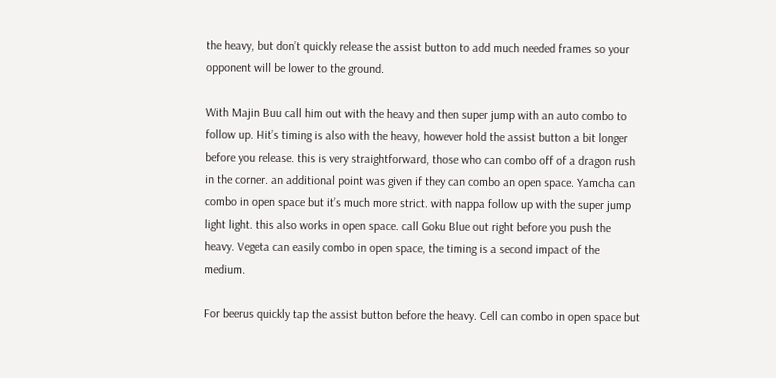the heavy, but don’t quickly release the assist button to add much needed frames so your opponent will be lower to the ground.

With Majin Buu call him out with the heavy and then super jump with an auto combo to follow up. Hit’s timing is also with the heavy, however hold the assist button a bit longer before you release. this is very straightforward, those who can combo off of a dragon rush in the corner. an additional point was given if they can combo an open space. Yamcha can combo in open space but it’s much more strict. with nappa follow up with the super jump light light. this also works in open space. call Goku Blue out right before you push the heavy. Vegeta can easily combo in open space, the timing is a second impact of the medium.

For beerus quickly tap the assist button before the heavy. Cell can combo in open space but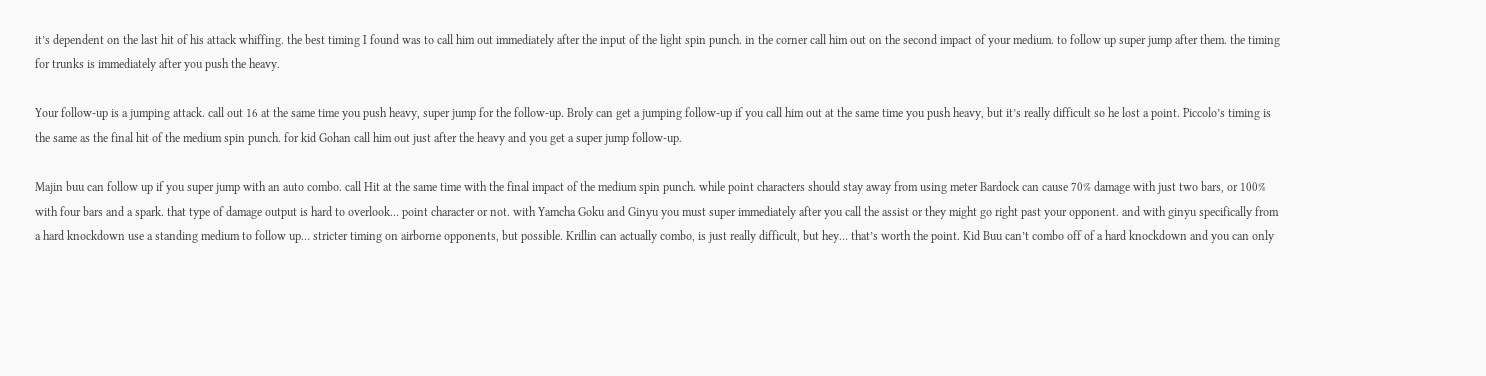it’s dependent on the last hit of his attack whiffing. the best timing I found was to call him out immediately after the input of the light spin punch. in the corner call him out on the second impact of your medium. to follow up super jump after them. the timing for trunks is immediately after you push the heavy.

Your follow-up is a jumping attack. call out 16 at the same time you push heavy, super jump for the follow-up. Broly can get a jumping follow-up if you call him out at the same time you push heavy, but it’s really difficult so he lost a point. Piccolo’s timing is the same as the final hit of the medium spin punch. for kid Gohan call him out just after the heavy and you get a super jump follow-up.

Majin buu can follow up if you super jump with an auto combo. call Hit at the same time with the final impact of the medium spin punch. while point characters should stay away from using meter Bardock can cause 70% damage with just two bars, or 100% with four bars and a spark. that type of damage output is hard to overlook… point character or not. with Yamcha Goku and Ginyu you must super immediately after you call the assist or they might go right past your opponent. and with ginyu specifically from a hard knockdown use a standing medium to follow up… stricter timing on airborne opponents, but possible. Krillin can actually combo, is just really difficult, but hey… that’s worth the point. Kid Buu can’t combo off of a hard knockdown and you can only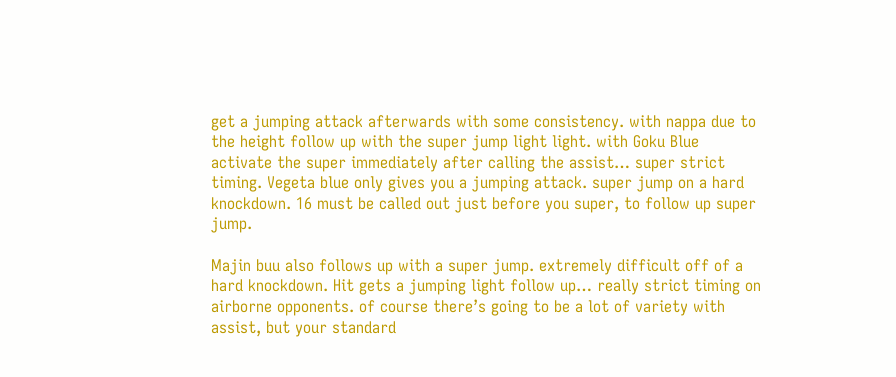get a jumping attack afterwards with some consistency. with nappa due to the height follow up with the super jump light light. with Goku Blue activate the super immediately after calling the assist… super strict timing. Vegeta blue only gives you a jumping attack. super jump on a hard knockdown. 16 must be called out just before you super, to follow up super jump.

Majin buu also follows up with a super jump. extremely difficult off of a hard knockdown. Hit gets a jumping light follow up… really strict timing on airborne opponents. of course there’s going to be a lot of variety with assist, but your standard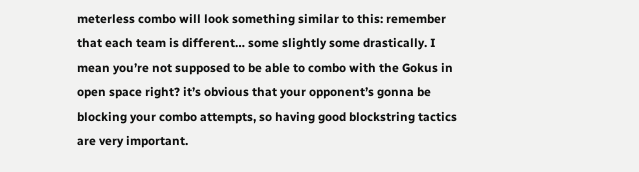meterless combo will look something similar to this: remember that each team is different… some slightly some drastically. I mean you’re not supposed to be able to combo with the Gokus in open space right? it’s obvious that your opponent’s gonna be blocking your combo attempts, so having good blockstring tactics are very important.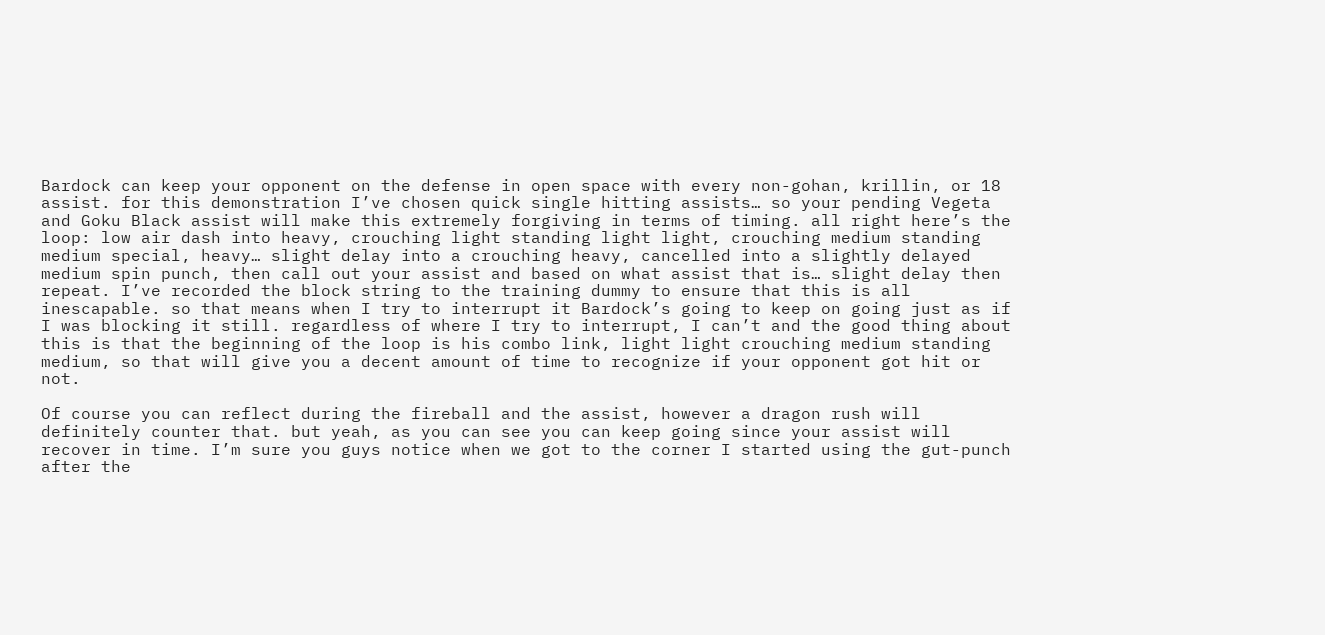Bardock can keep your opponent on the defense in open space with every non-gohan, krillin, or 18 assist. for this demonstration I’ve chosen quick single hitting assists… so your pending Vegeta and Goku Black assist will make this extremely forgiving in terms of timing. all right here’s the loop: low air dash into heavy, crouching light standing light light, crouching medium standing medium special, heavy… slight delay into a crouching heavy, cancelled into a slightly delayed medium spin punch, then call out your assist and based on what assist that is… slight delay then repeat. I’ve recorded the block string to the training dummy to ensure that this is all inescapable. so that means when I try to interrupt it Bardock’s going to keep on going just as if I was blocking it still. regardless of where I try to interrupt, I can’t and the good thing about this is that the beginning of the loop is his combo link, light light crouching medium standing medium, so that will give you a decent amount of time to recognize if your opponent got hit or not.

Of course you can reflect during the fireball and the assist, however a dragon rush will definitely counter that. but yeah, as you can see you can keep going since your assist will recover in time. I’m sure you guys notice when we got to the corner I started using the gut-punch after the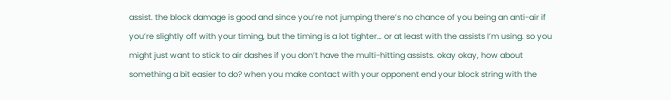assist. the block damage is good and since you’re not jumping there’s no chance of you being an anti-air if you’re slightly off with your timing, but the timing is a lot tighter… or at least with the assists I’m using. so you might just want to stick to air dashes if you don’t have the multi-hitting assists. okay okay, how about something a bit easier to do? when you make contact with your opponent end your block string with the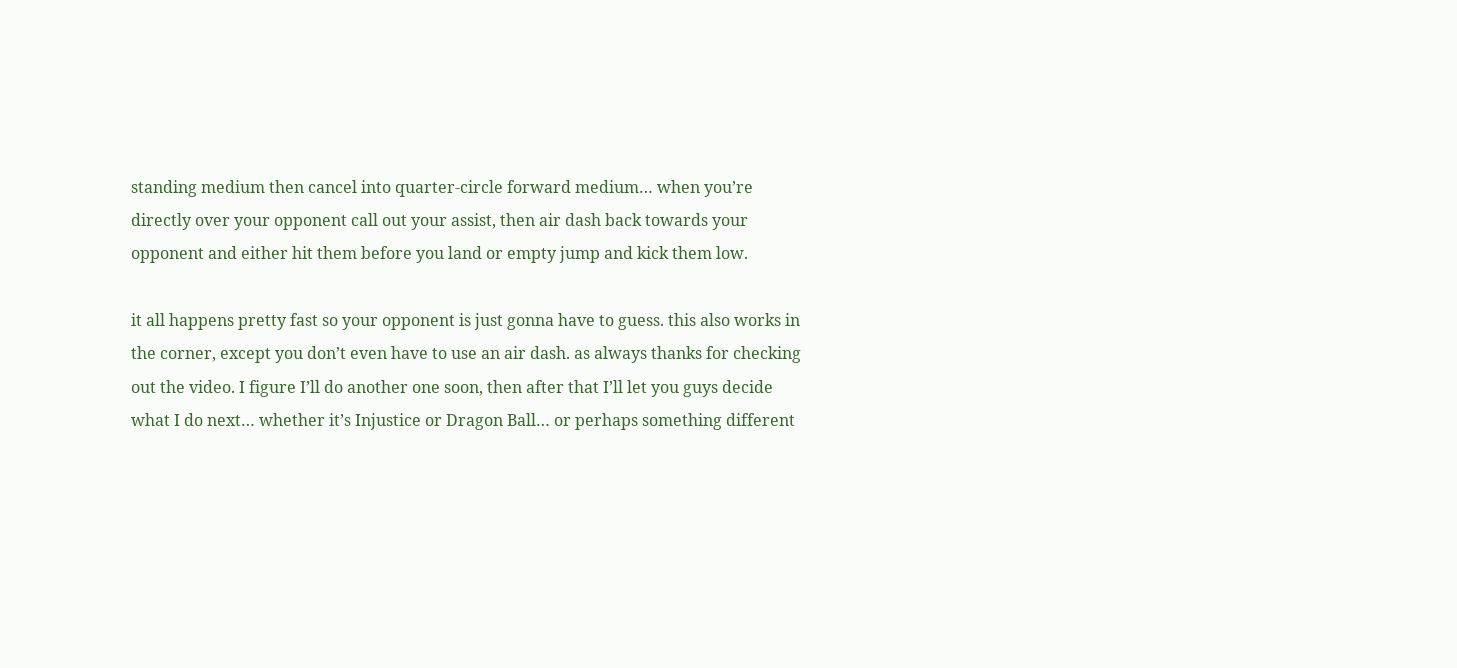standing medium then cancel into quarter-circle forward medium… when you’re directly over your opponent call out your assist, then air dash back towards your opponent and either hit them before you land or empty jump and kick them low.

it all happens pretty fast so your opponent is just gonna have to guess. this also works in the corner, except you don’t even have to use an air dash. as always thanks for checking out the video. I figure I’ll do another one soon, then after that I’ll let you guys decide what I do next… whether it’s Injustice or Dragon Ball… or perhaps something different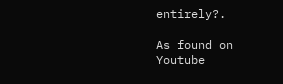entirely?.

As found on Youtube